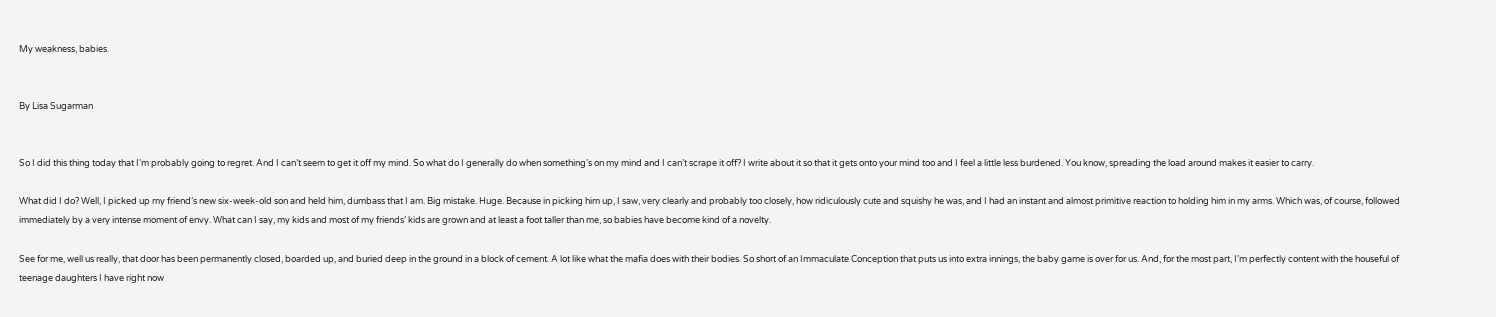My weakness, babies.


By Lisa Sugarman


So I did this thing today that I’m probably going to regret. And I can’t seem to get it off my mind. So what do I generally do when something’s on my mind and I can’t scrape it off? I write about it so that it gets onto your mind too and I feel a little less burdened. You know, spreading the load around makes it easier to carry.

What did I do? Well, I picked up my friend’s new six-week-old son and held him, dumbass that I am. Big mistake. Huge. Because in picking him up, I saw, very clearly and probably too closely, how ridiculously cute and squishy he was, and I had an instant and almost primitive reaction to holding him in my arms. Which was, of course, followed immediately by a very intense moment of envy. What can I say, my kids and most of my friends’ kids are grown and at least a foot taller than me, so babies have become kind of a novelty.

See for me, well us really, that door has been permanently closed, boarded up, and buried deep in the ground in a block of cement. A lot like what the mafia does with their bodies. So short of an Immaculate Conception that puts us into extra innings, the baby game is over for us. And, for the most part, I’m perfectly content with the houseful of teenage daughters I have right now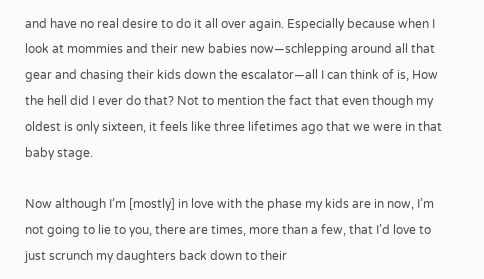and have no real desire to do it all over again. Especially because when I look at mommies and their new babies now—schlepping around all that gear and chasing their kids down the escalator—all I can think of is, How the hell did I ever do that? Not to mention the fact that even though my oldest is only sixteen, it feels like three lifetimes ago that we were in that baby stage.

Now although I’m [mostly] in love with the phase my kids are in now, I’m not going to lie to you, there are times, more than a few, that I’d love to just scrunch my daughters back down to their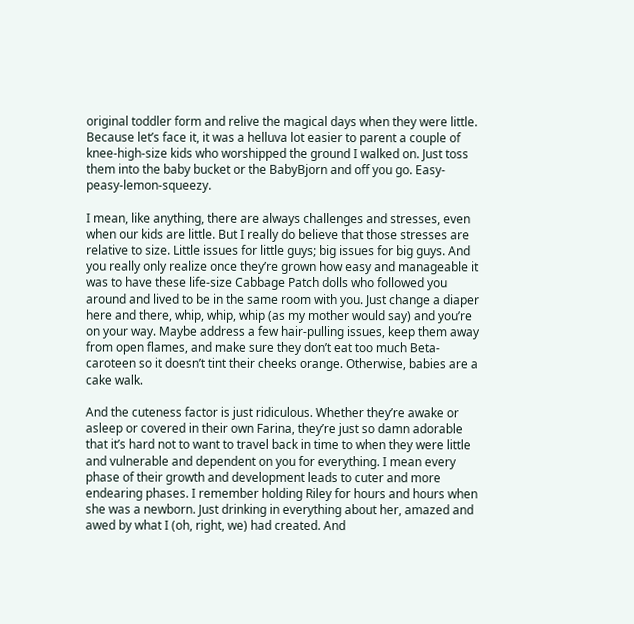original toddler form and relive the magical days when they were little. Because let’s face it, it was a helluva lot easier to parent a couple of knee-high-size kids who worshipped the ground I walked on. Just toss them into the baby bucket or the BabyBjorn and off you go. Easy-peasy-lemon-squeezy.

I mean, like anything, there are always challenges and stresses, even when our kids are little. But I really do believe that those stresses are relative to size. Little issues for little guys; big issues for big guys. And you really only realize once they’re grown how easy and manageable it was to have these life-size Cabbage Patch dolls who followed you around and lived to be in the same room with you. Just change a diaper here and there, whip, whip, whip (as my mother would say) and you’re on your way. Maybe address a few hair-pulling issues, keep them away from open flames, and make sure they don’t eat too much Beta-caroteen so it doesn’t tint their cheeks orange. Otherwise, babies are a cake walk.

And the cuteness factor is just ridiculous. Whether they’re awake or asleep or covered in their own Farina, they’re just so damn adorable that it’s hard not to want to travel back in time to when they were little and vulnerable and dependent on you for everything. I mean every phase of their growth and development leads to cuter and more endearing phases. I remember holding Riley for hours and hours when she was a newborn. Just drinking in everything about her, amazed and awed by what I (oh, right, we) had created. And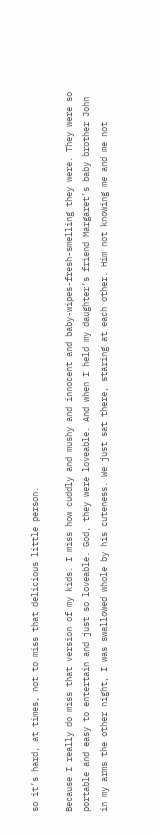so it’s hard, at times, not to miss that delicious little person.

Because I really do miss that version of my kids. I miss how cuddly and mushy and innocent and baby-wipes-fresh-smelling they were. They were so portable and easy to entertain and just so loveable. God, they were loveable. And when I held my daughter’s friend Margaret’s baby brother John in my arms the other night, I was swallowed whole by his cuteness. We just sat there, staring at each other. Him not knowing me and me not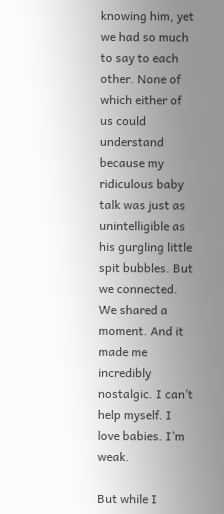knowing him, yet we had so much to say to each other. None of which either of us could understand because my ridiculous baby talk was just as unintelligible as his gurgling little spit bubbles. But we connected. We shared a moment. And it made me incredibly nostalgic. I can’t help myself. I love babies. I’m weak.

But while I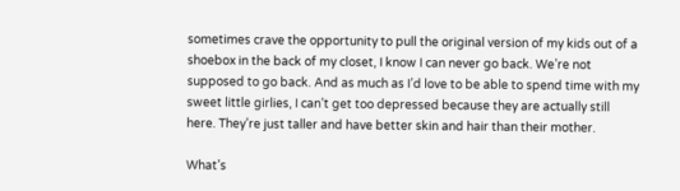sometimes crave the opportunity to pull the original version of my kids out of a shoebox in the back of my closet, I know I can never go back. We’re not supposed to go back. And as much as I’d love to be able to spend time with my sweet little girlies, I can’t get too depressed because they are actually still here. They’re just taller and have better skin and hair than their mother.

What’s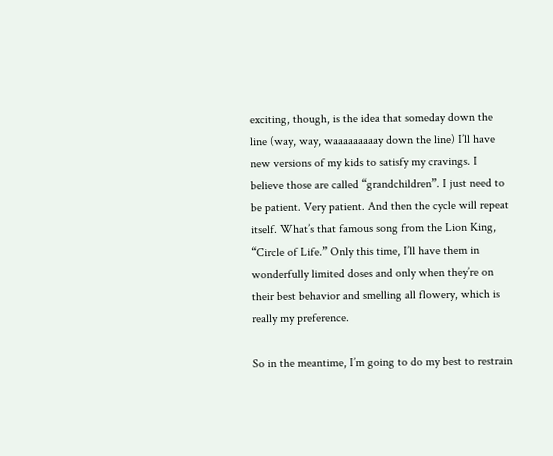exciting, though, is the idea that someday down the line (way, way, waaaaaaaaay down the line) I’ll have new versions of my kids to satisfy my cravings. I believe those are called “grandchildren”. I just need to be patient. Very patient. And then the cycle will repeat itself. What’s that famous song from the Lion King, “Circle of Life.” Only this time, I’ll have them in wonderfully limited doses and only when they’re on their best behavior and smelling all flowery, which is really my preference.

So in the meantime, I’m going to do my best to restrain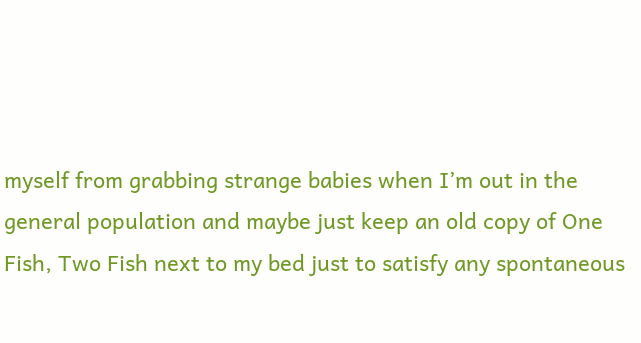myself from grabbing strange babies when I’m out in the general population and maybe just keep an old copy of One Fish, Two Fish next to my bed just to satisfy any spontaneous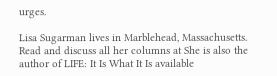urges.

Lisa Sugarman lives in Marblehead, Massachusetts. Read and discuss all her columns at She is also the author of LIFE: It Is What It Is available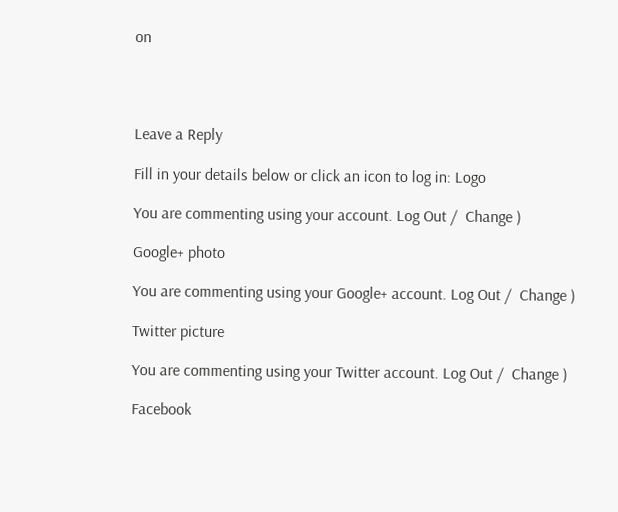on




Leave a Reply

Fill in your details below or click an icon to log in: Logo

You are commenting using your account. Log Out /  Change )

Google+ photo

You are commenting using your Google+ account. Log Out /  Change )

Twitter picture

You are commenting using your Twitter account. Log Out /  Change )

Facebook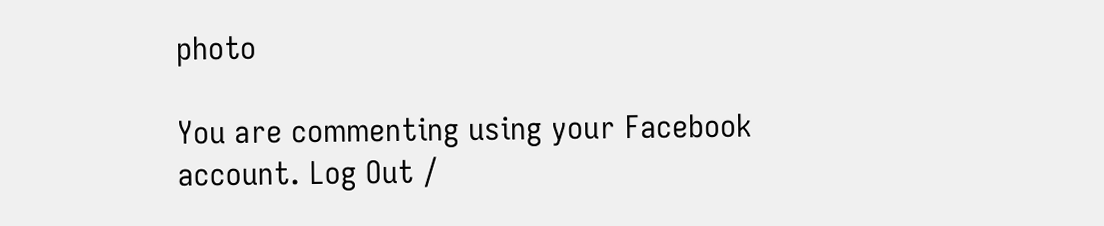photo

You are commenting using your Facebook account. Log Out /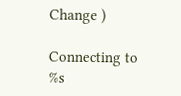Change )

Connecting to %s